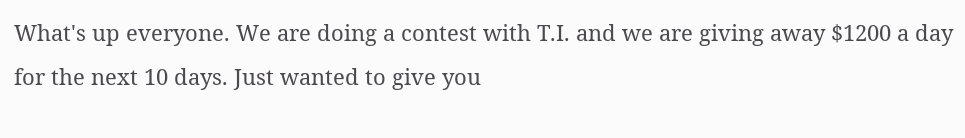What's up everyone. We are doing a contest with T.I. and we are giving away $1200 a day for the next 10 days. Just wanted to give you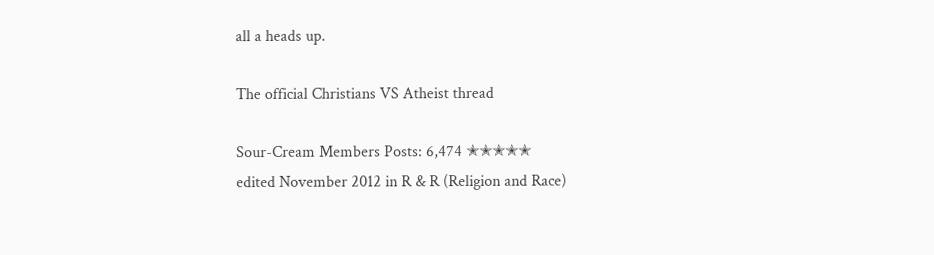all a heads up.

The official Christians VS Atheist thread

Sour-Cream Members Posts: 6,474 ✭✭✭✭✭
edited November 2012 in R & R (Religion and Race)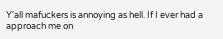Y'all mafuckers is annoying as hell. If I ever had a  approach me on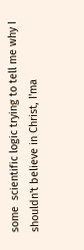some  scientific logic trying to tell me why I shouldn't believe in Christ, I'ma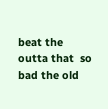beat the  outta that  so bad the old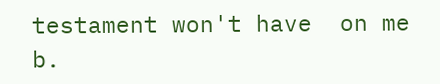testament won't have  on me b.